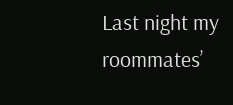Last night my roommates’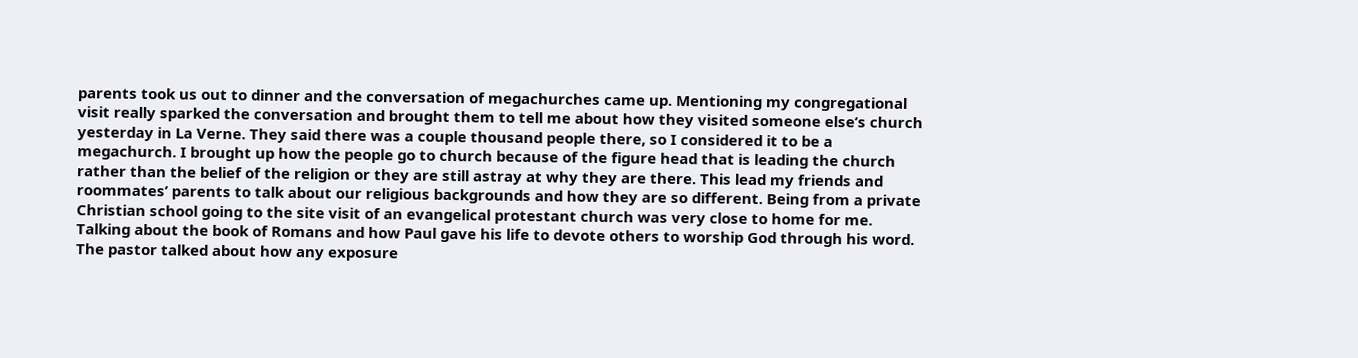parents took us out to dinner and the conversation of megachurches came up. Mentioning my congregational visit really sparked the conversation and brought them to tell me about how they visited someone else’s church yesterday in La Verne. They said there was a couple thousand people there, so I considered it to be a megachurch. I brought up how the people go to church because of the figure head that is leading the church rather than the belief of the religion or they are still astray at why they are there. This lead my friends and roommates’ parents to talk about our religious backgrounds and how they are so different. Being from a private Christian school going to the site visit of an evangelical protestant church was very close to home for me. Talking about the book of Romans and how Paul gave his life to devote others to worship God through his word. The pastor talked about how any exposure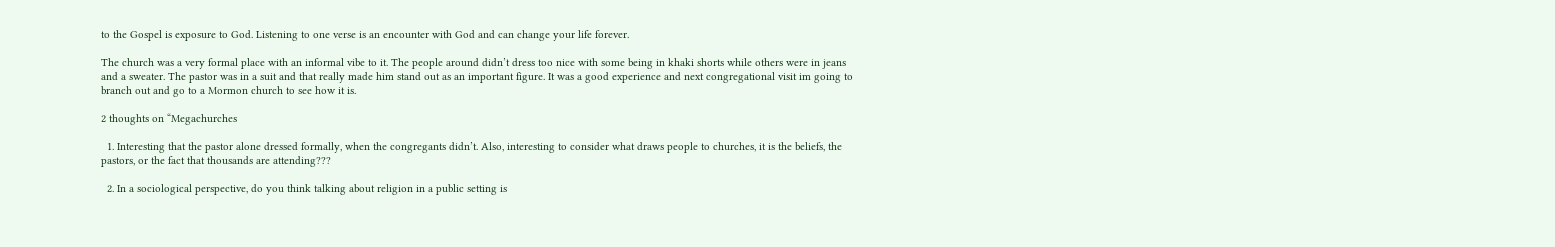to the Gospel is exposure to God. Listening to one verse is an encounter with God and can change your life forever.

The church was a very formal place with an informal vibe to it. The people around didn’t dress too nice with some being in khaki shorts while others were in jeans and a sweater. The pastor was in a suit and that really made him stand out as an important figure. It was a good experience and next congregational visit im going to branch out and go to a Mormon church to see how it is.

2 thoughts on “Megachurches

  1. Interesting that the pastor alone dressed formally, when the congregants didn’t. Also, interesting to consider what draws people to churches, it is the beliefs, the pastors, or the fact that thousands are attending???

  2. In a sociological perspective, do you think talking about religion in a public setting is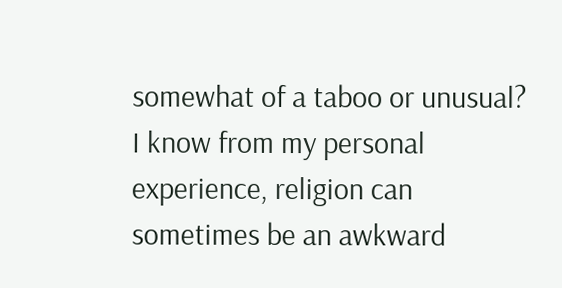somewhat of a taboo or unusual? I know from my personal experience, religion can sometimes be an awkward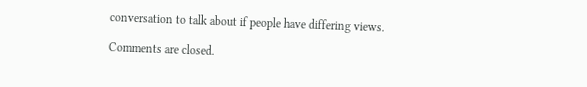conversation to talk about if people have differing views.

Comments are closed.